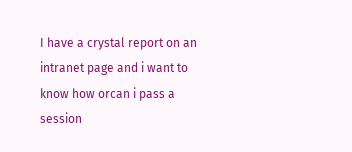I have a crystal report on an intranet page and i want to know how orcan i pass a session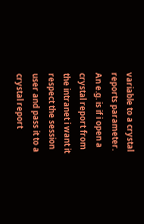variable to a crystal reports parameter. An e.g. is if i open a crystal report from the intranet i want it respect the session user and pass it to a crystal report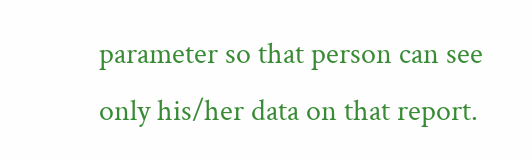parameter so that person can see only his/her data on that report.